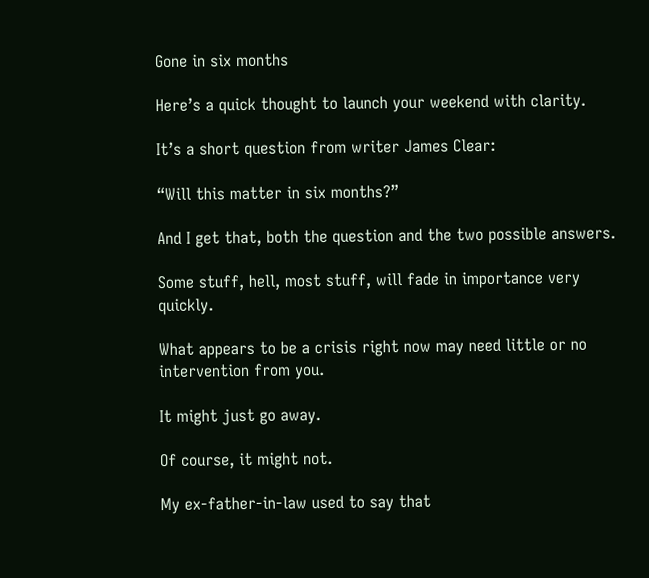Gone in six months

Here’s a quick thought to launch your weekend with clarity.

It’s a short question from writer James Clear:

“Will this matter in six months?”

And I get that, both the question and the two possible answers.

Some stuff, hell, most stuff, will fade in importance very quickly.

What appears to be a crisis right now may need little or no intervention from you.

It might just go away.

Of course, it might not.

My ex-father-in-law used to say that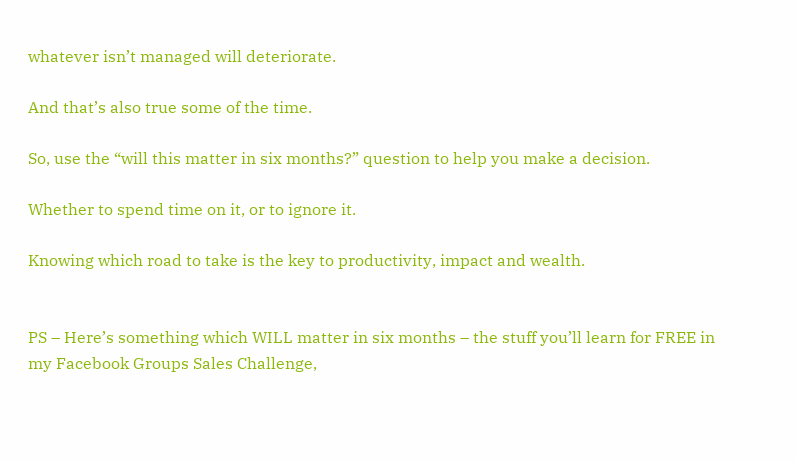whatever isn’t managed will deteriorate.

And that’s also true some of the time.

So, use the “will this matter in six months?” question to help you make a decision.

Whether to spend time on it, or to ignore it.

Knowing which road to take is the key to productivity, impact and wealth.


PS – Here’s something which WILL matter in six months – the stuff you’ll learn for FREE in my Facebook Groups Sales Challenge,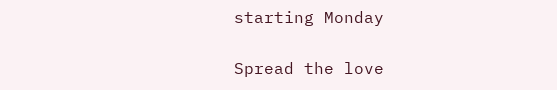starting Monday

Spread the love